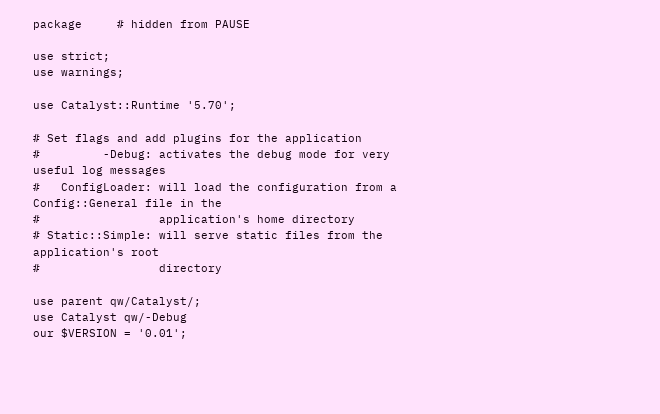package     # hidden from PAUSE

use strict;
use warnings;

use Catalyst::Runtime '5.70';

# Set flags and add plugins for the application
#         -Debug: activates the debug mode for very useful log messages
#   ConfigLoader: will load the configuration from a Config::General file in the
#                 application's home directory
# Static::Simple: will serve static files from the application's root
#                 directory

use parent qw/Catalyst/;
use Catalyst qw/-Debug
our $VERSION = '0.01';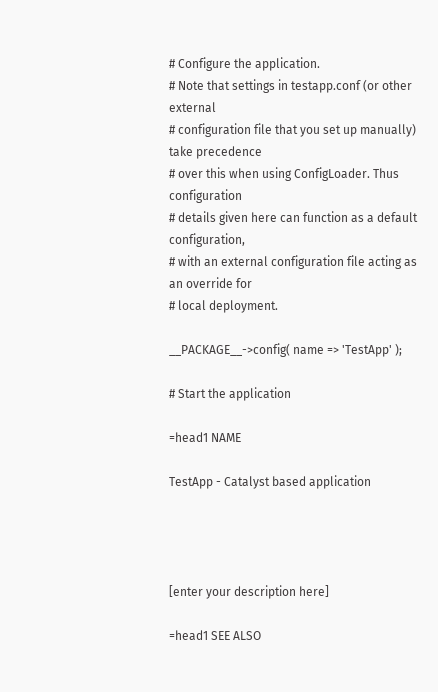# Configure the application.
# Note that settings in testapp.conf (or other external
# configuration file that you set up manually) take precedence
# over this when using ConfigLoader. Thus configuration
# details given here can function as a default configuration,
# with an external configuration file acting as an override for
# local deployment.

__PACKAGE__->config( name => 'TestApp' );

# Start the application

=head1 NAME

TestApp - Catalyst based application




[enter your description here]

=head1 SEE ALSO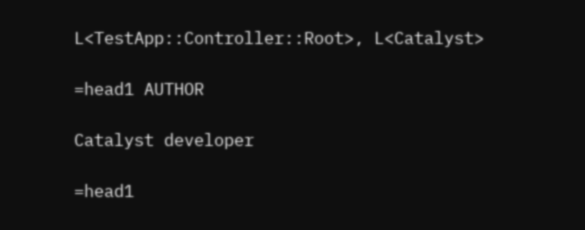L<TestApp::Controller::Root>, L<Catalyst>

=head1 AUTHOR

Catalyst developer

=head1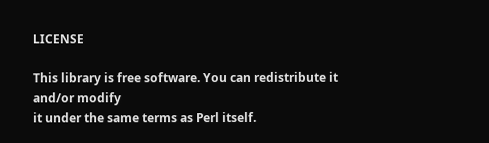LICENSE

This library is free software. You can redistribute it and/or modify
it under the same terms as Perl itself.